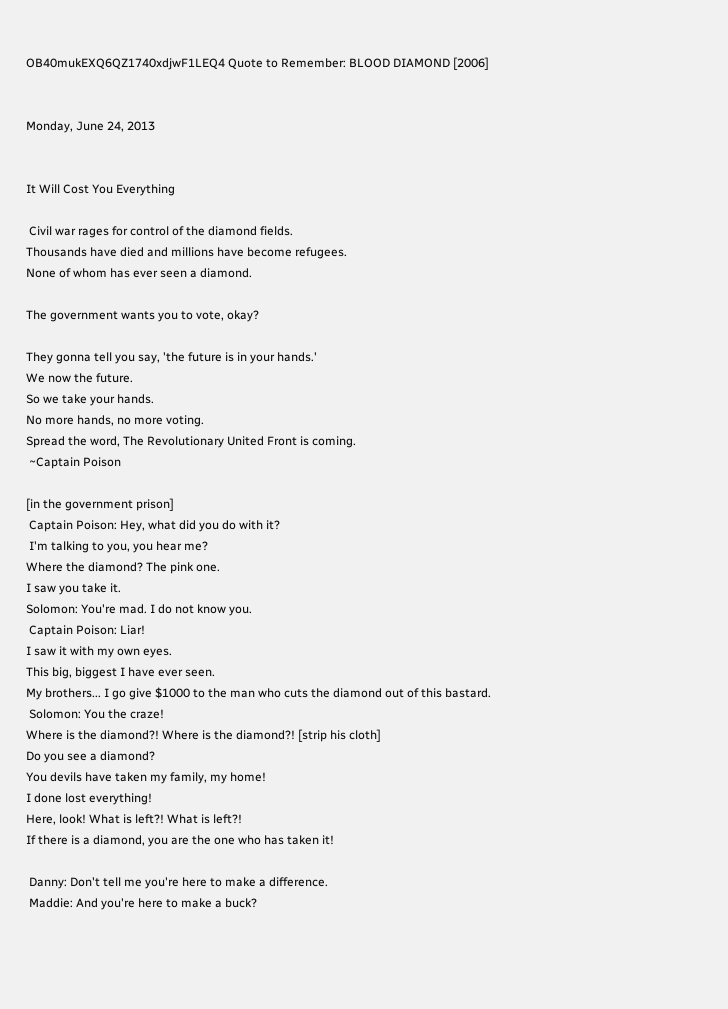OB40mukEXQ6QZ1740xdjwF1LEQ4 Quote to Remember: BLOOD DIAMOND [2006]


Monday, June 24, 2013


It Will Cost You Everything

 Civil war rages for control of the diamond fields.
Thousands have died and millions have become refugees.
None of whom has ever seen a diamond.

The government wants you to vote, okay?

They gonna tell you say, 'the future is in your hands.'
We now the future.
So we take your hands.
No more hands, no more voting.
Spread the word, The Revolutionary United Front is coming.
 ~Captain Poison

[in the government prison]
 Captain Poison: Hey, what did you do with it?
 I'm talking to you, you hear me?
Where the diamond? The pink one.
I saw you take it.
Solomon: You're mad. I do not know you.
 Captain Poison: Liar!
I saw it with my own eyes.
This big, biggest I have ever seen.
My brothers... I go give $1000 to the man who cuts the diamond out of this bastard.
 Solomon: You the craze!
Where is the diamond?! Where is the diamond?! [strip his cloth]
Do you see a diamond?
You devils have taken my family, my home!
I done lost everything!
Here, look! What is left?! What is left?!
If there is a diamond, you are the one who has taken it!

 Danny: Don't tell me you're here to make a difference.
 Maddie: And you're here to make a buck?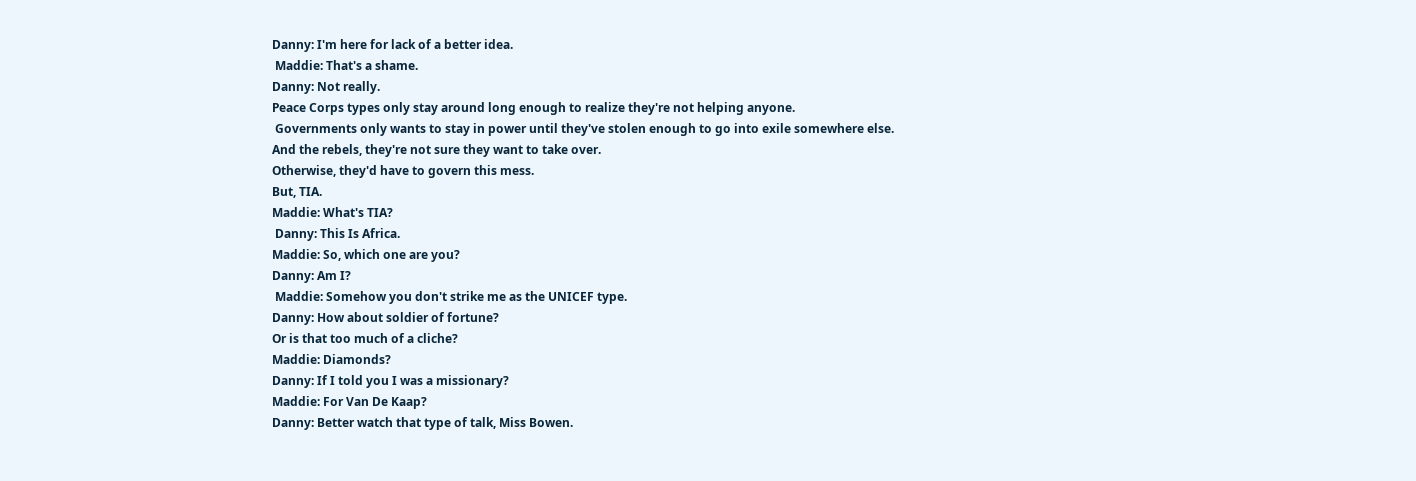Danny: I'm here for lack of a better idea.
 Maddie: That's a shame.
Danny: Not really.
Peace Corps types only stay around long enough to realize they're not helping anyone.
 Governments only wants to stay in power until they've stolen enough to go into exile somewhere else.
And the rebels, they're not sure they want to take over.
Otherwise, they'd have to govern this mess.
But, TIA.
Maddie: What's TIA?
 Danny: This Is Africa.
Maddie: So, which one are you?
Danny: Am I?
 Maddie: Somehow you don't strike me as the UNICEF type.
Danny: How about soldier of fortune?
Or is that too much of a cliche?
Maddie: Diamonds?
Danny: If I told you I was a missionary?
Maddie: For Van De Kaap?
Danny: Better watch that type of talk, Miss Bowen.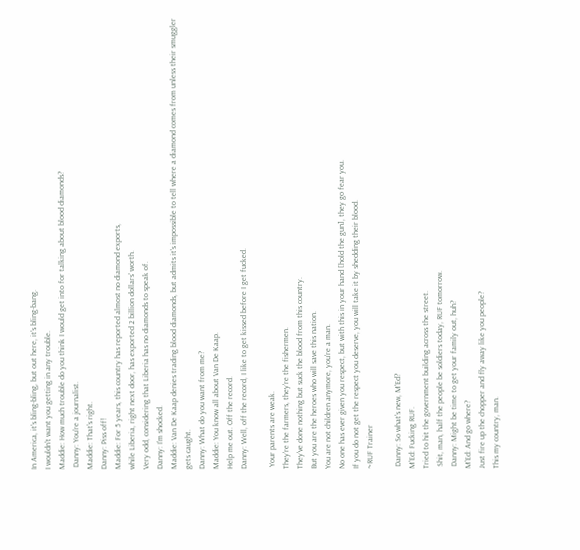In America, it's bling-bling, but out here, it's bling-bang.
I wouldn't want you getting in any trouble.
Maddie: How much trouble do you think I would get into for talking about blood diamonds?
 Danny: You're a journalist.
Maddie: That's right.
Danny: Piss off!
Maddie: For 5 years, this country has reported almost no diamond exports,
while Liberia, right next door, has exported 2 billion dollars' worth.
Very odd, considering that Liberia has no diamonds to speak of.
Danny: I'm shocked.
Maddie: Van De Kaap denies trading blood diamonds, but admits it's impossible to tell where a diamond comes from unless their smuggler gets caught.
Danny: What do you want from me?
Maddie: You know all about Van De Kaap.
Help me out. Off the record.
Danny: Well, off the record, I like to get kissed before I get fucked.

 Your parents are weak.
They're the farmers, they're the fishermen.
They've done nothing but suck the blood from this country.
But you are the heroes who will save this nation.
You are not children anymore, you're a man.
No one has ever given you respect, but with this in your hand [hold the gun], they go fear you.
If you do not get the respect you deserve, you will take it by shedding their blood.
~RUF Trainer

 Danny: So what's new, M'Ed?
M'Ed: Fucking RUF.
Tried to hit the government building across the street.
 Shit, man, half the people be soldiers today, RUF tomorrow.
 Danny: Might be time to get your family out, huh?
M'Ed: And go where?
Just fire up the chopper and fly away like you people?
This my country, man.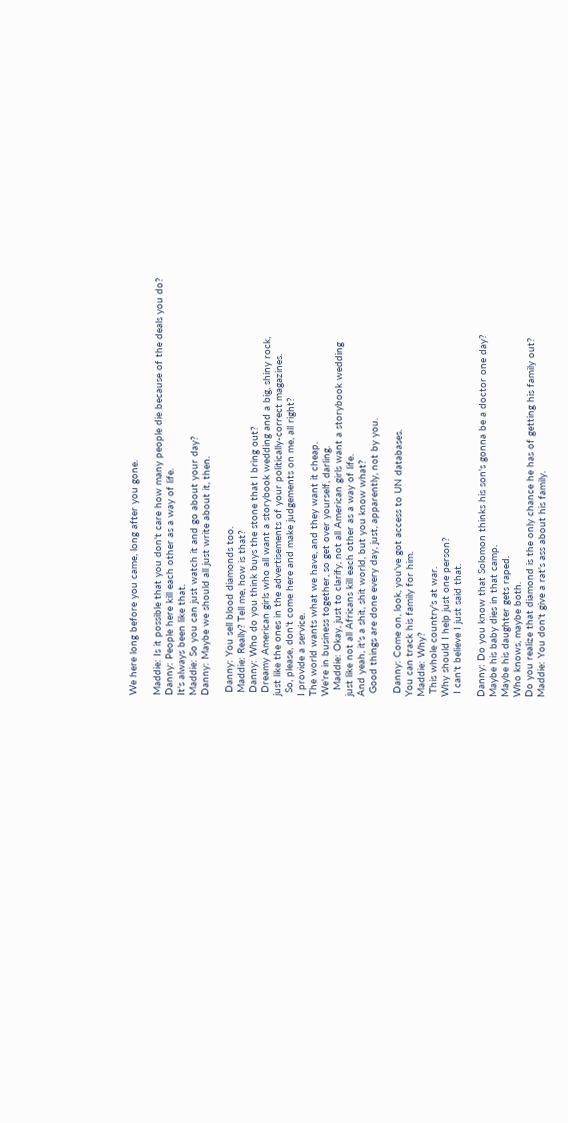We here long before you came, long after you gone.

Maddie: Is it possible that you don't care how many people die because of the deals you do?
Danny: People here kill each other as a way of life.
It's always been like that.
Maddie: So you can just watch it and go about your day?
Danny: Maybe we should all just write about it, then.

 Danny: You sell blood diamonds too.
 Maddie: Really? Tell me, how is that?
 Danny: Who do you think buys the stone that I bring out?
 Dreamy American girls who all want a storybook wedding and a big, shiny rock,
just like the ones in the advertisements of your politically-correct magazines.
 So, please, don't come here and make judgements on me, all right?
I provide a service.
The world wants what we have, and they want it cheap.
We're in business together, so get over yourself, darling.
  Maddie: Okay, just to clarify, not all American girls want a storybook wedding
just like not all Africans kill each other as a way of life.
And yeah, it's a shit, shit world, but you know what?
 Good things are done every day, just, apparently, not by you.

 Danny: Come on, look, you've got access to UN databases.
You can track his family for him.
Maddie: Why?
 This whole country's at war.
Why should I help just one person?
 I can't believe I just said that.

Danny: Do you know that Solomon thinks his son's gonna be a doctor one day?
Maybe his baby dies in that camp.
Maybe his daughter gets raped.
Who knows, maybe both.
Do you realize that diamond is the only chance he has of getting his family out?
Maddie: You don't give a rat's ass about his family.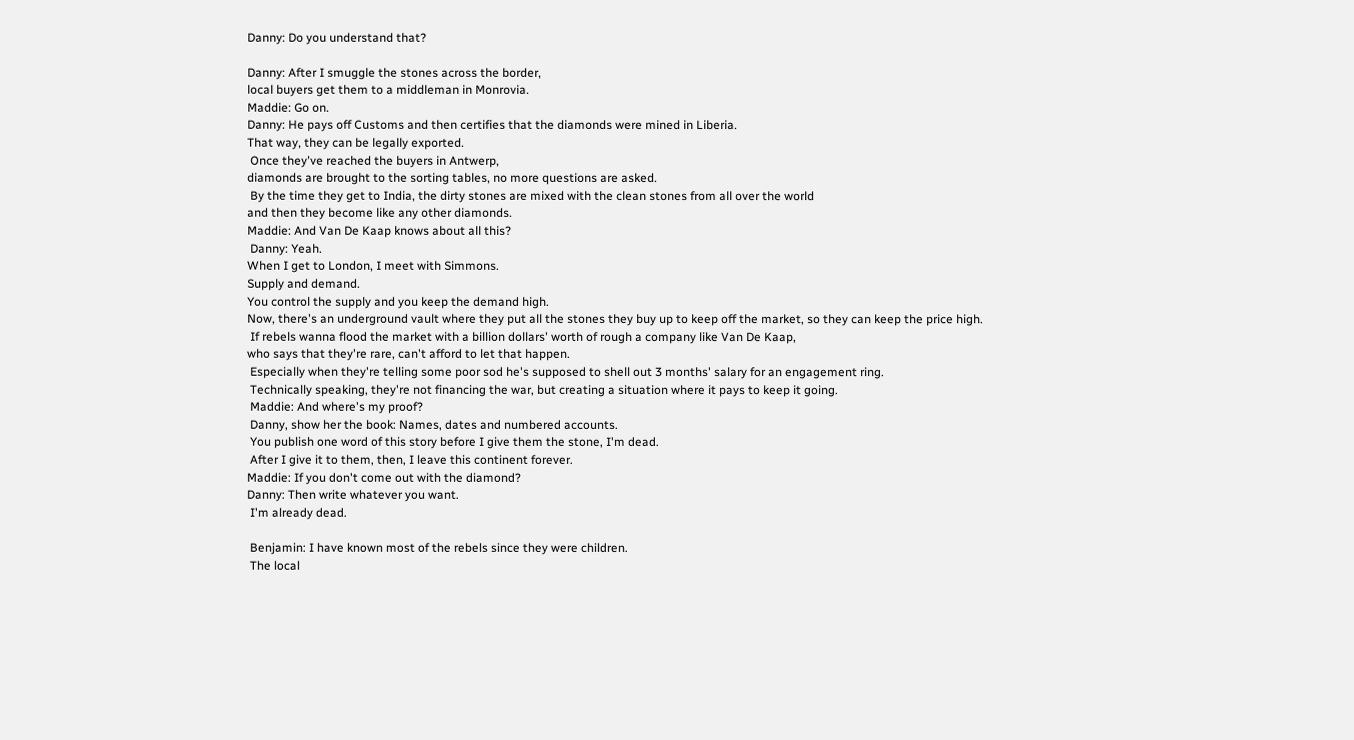Danny: Do you understand that?

Danny: After I smuggle the stones across the border,
local buyers get them to a middleman in Monrovia.
Maddie: Go on.
Danny: He pays off Customs and then certifies that the diamonds were mined in Liberia.
That way, they can be legally exported.
 Once they've reached the buyers in Antwerp,
diamonds are brought to the sorting tables, no more questions are asked.
 By the time they get to India, the dirty stones are mixed with the clean stones from all over the world
and then they become like any other diamonds.
Maddie: And Van De Kaap knows about all this?
 Danny: Yeah.
When I get to London, I meet with Simmons.
Supply and demand.
You control the supply and you keep the demand high.
Now, there's an underground vault where they put all the stones they buy up to keep off the market, so they can keep the price high.
 If rebels wanna flood the market with a billion dollars' worth of rough a company like Van De Kaap,
who says that they're rare, can't afford to let that happen.
 Especially when they're telling some poor sod he's supposed to shell out 3 months' salary for an engagement ring.
 Technically speaking, they're not financing the war, but creating a situation where it pays to keep it going.
 Maddie: And where's my proof?
 Danny, show her the book: Names, dates and numbered accounts.
 You publish one word of this story before I give them the stone, I'm dead.
 After I give it to them, then, I leave this continent forever.
Maddie: If you don't come out with the diamond?
Danny: Then write whatever you want.
 I'm already dead.

 Benjamin: I have known most of the rebels since they were children.
 The local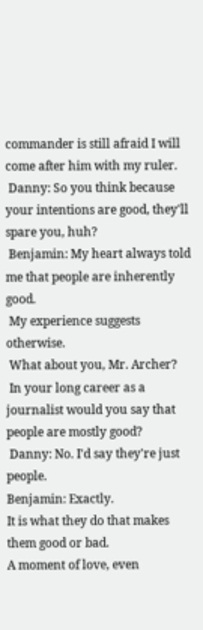commander is still afraid I will come after him with my ruler.
 Danny: So you think because your intentions are good, they'll spare you, huh?
 Benjamin: My heart always told me that people are inherently good.
 My experience suggests otherwise.
 What about you, Mr. Archer?
 In your long career as a journalist would you say that people are mostly good?
 Danny: No. I'd say they're just people.
Benjamin: Exactly.
It is what they do that makes them good or bad.
A moment of love, even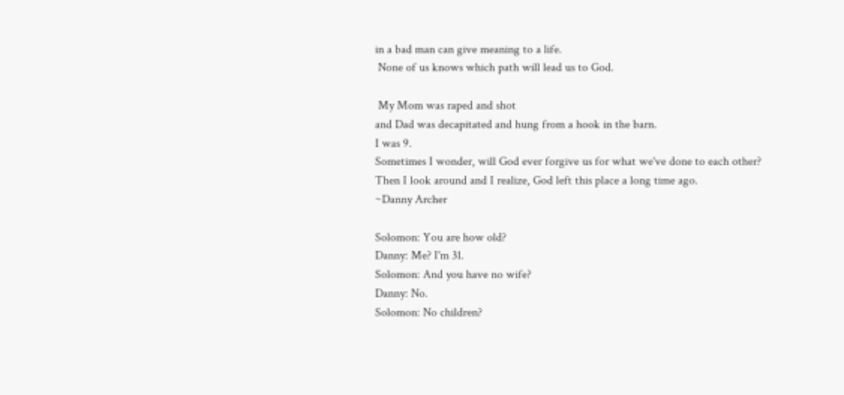in a bad man can give meaning to a life.
 None of us knows which path will lead us to God.

 My Mom was raped and shot
and Dad was decapitated and hung from a hook in the barn.
I was 9.
Sometimes I wonder, will God ever forgive us for what we've done to each other?
Then I look around and I realize, God left this place a long time ago.
~Danny Archer

Solomon: You are how old?
Danny: Me? I'm 31.
Solomon: And you have no wife?
Danny: No.
Solomon: No children?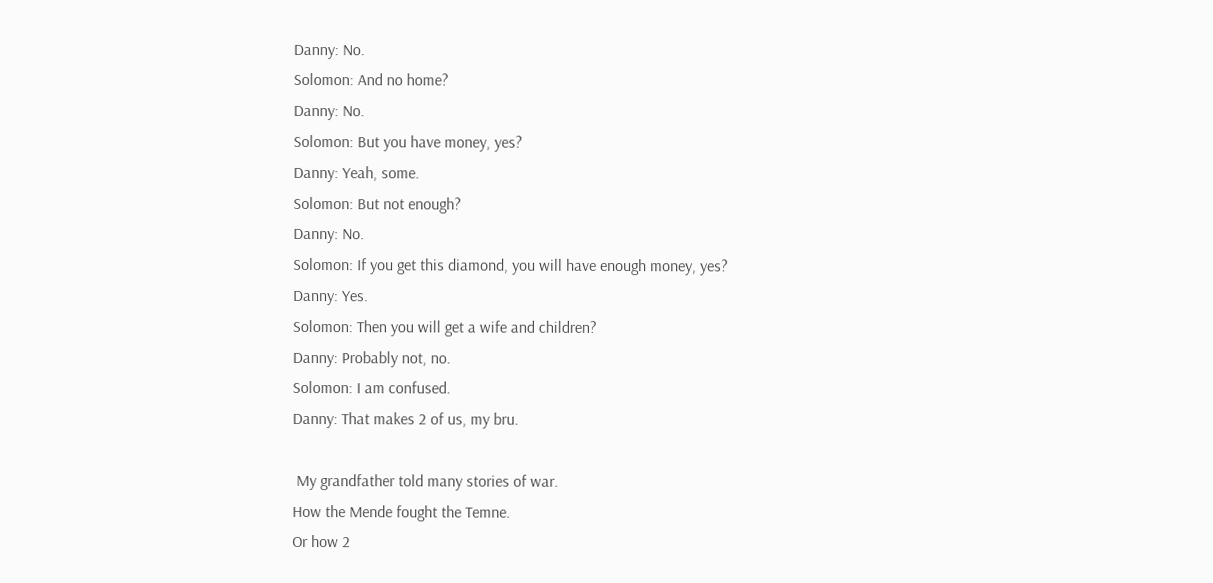Danny: No.
Solomon: And no home?
Danny: No.
Solomon: But you have money, yes?
Danny: Yeah, some.
Solomon: But not enough?
Danny: No.
Solomon: If you get this diamond, you will have enough money, yes?
Danny: Yes.
Solomon: Then you will get a wife and children?
Danny: Probably not, no.
Solomon: I am confused.
Danny: That makes 2 of us, my bru.

 My grandfather told many stories of war.
How the Mende fought the Temne.
Or how 2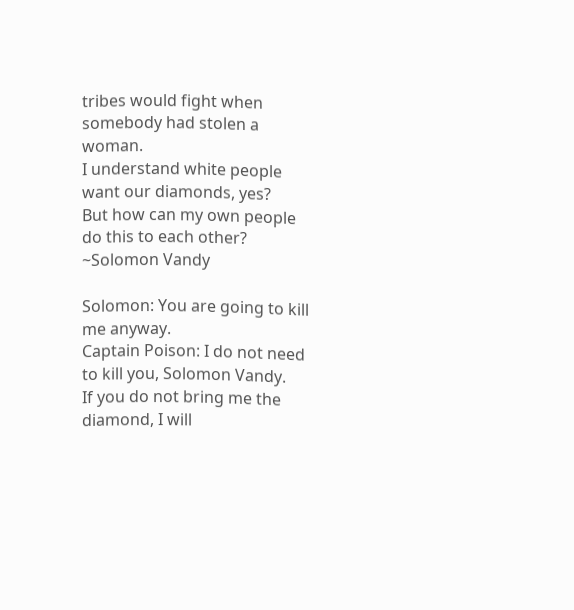tribes would fight when somebody had stolen a woman.
I understand white people want our diamonds, yes?
But how can my own people do this to each other?
~Solomon Vandy

Solomon: You are going to kill me anyway.
Captain Poison: I do not need to kill you, Solomon Vandy.
If you do not bring me the diamond, I will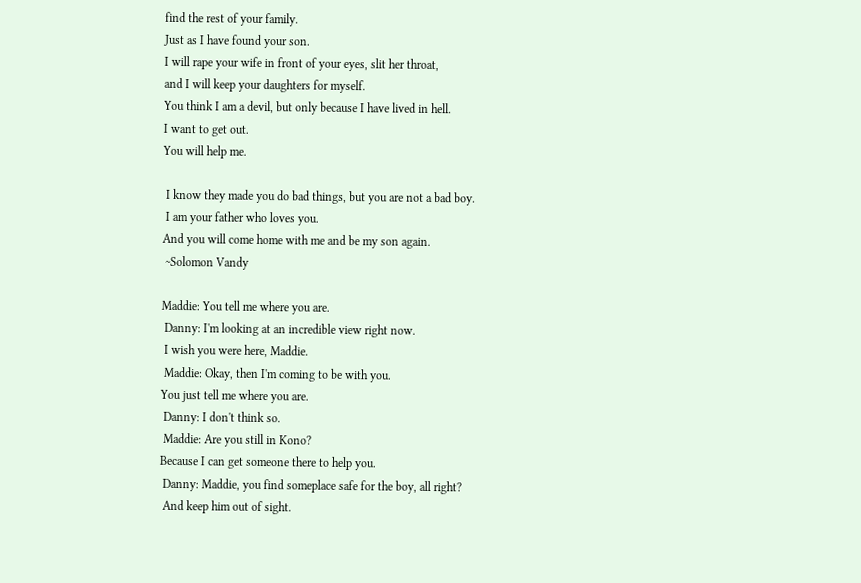find the rest of your family.
Just as I have found your son.
I will rape your wife in front of your eyes, slit her throat,
and I will keep your daughters for myself.
You think I am a devil, but only because I have lived in hell.
I want to get out.
You will help me.

 I know they made you do bad things, but you are not a bad boy.
 I am your father who loves you.
And you will come home with me and be my son again.
 ~Solomon Vandy

Maddie: You tell me where you are.
 Danny: I'm looking at an incredible view right now.
 I wish you were here, Maddie.
 Maddie: Okay, then I'm coming to be with you.
You just tell me where you are.
 Danny: I don't think so.
 Maddie: Are you still in Kono?
Because I can get someone there to help you.
 Danny: Maddie, you find someplace safe for the boy, all right?
 And keep him out of sight.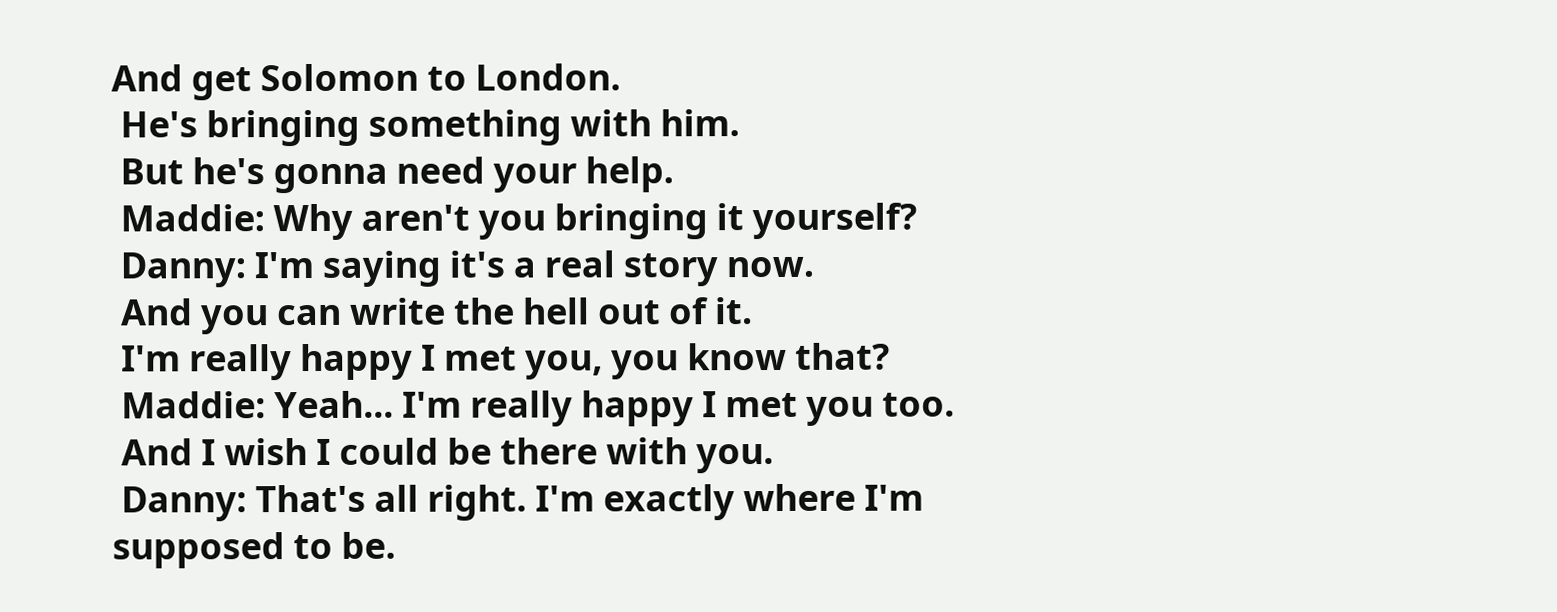And get Solomon to London.
 He's bringing something with him.
 But he's gonna need your help.
 Maddie: Why aren't you bringing it yourself?
 Danny: I'm saying it's a real story now.
 And you can write the hell out of it.
 I'm really happy I met you, you know that?
 Maddie: Yeah... I'm really happy I met you too.
 And I wish I could be there with you.
 Danny: That's all right. I'm exactly where I'm supposed to be.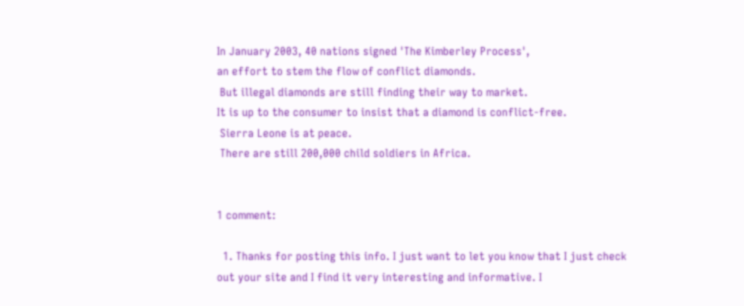In January 2003, 40 nations signed 'The Kimberley Process',
an effort to stem the flow of conflict diamonds.
 But illegal diamonds are still finding their way to market.
It is up to the consumer to insist that a diamond is conflict-free.
 Sierra Leone is at peace.
 There are still 200,000 child soldiers in Africa.


1 comment:

  1. Thanks for posting this info. I just want to let you know that I just check out your site and I find it very interesting and informative. I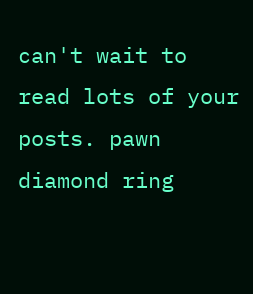can't wait to read lots of your posts. pawn diamond ring